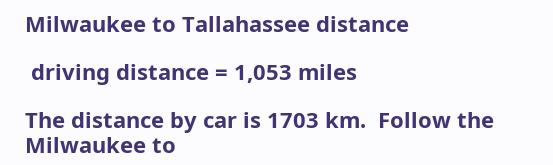Milwaukee to Tallahassee distance

 driving distance = 1,053 miles

The distance by car is 1703 km.  Follow the Milwaukee to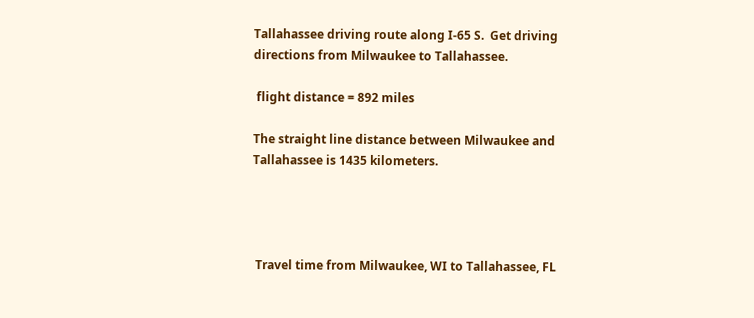Tallahassee driving route along I-65 S.  Get driving directions from Milwaukee to Tallahassee.

 flight distance = 892 miles

The straight line distance between Milwaukee and Tallahassee is 1435 kilometers.




 Travel time from Milwaukee, WI to Tallahassee, FL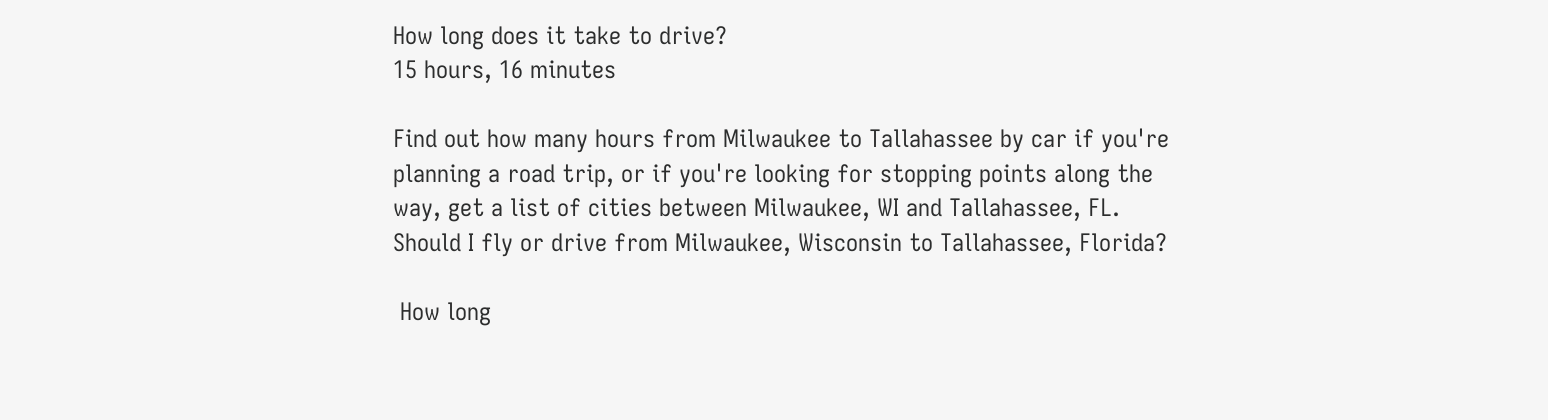How long does it take to drive?
15 hours, 16 minutes

Find out how many hours from Milwaukee to Tallahassee by car if you're planning a road trip, or if you're looking for stopping points along the way, get a list of cities between Milwaukee, WI and Tallahassee, FL. Should I fly or drive from Milwaukee, Wisconsin to Tallahassee, Florida?

 How long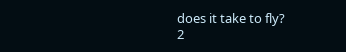does it take to fly?
2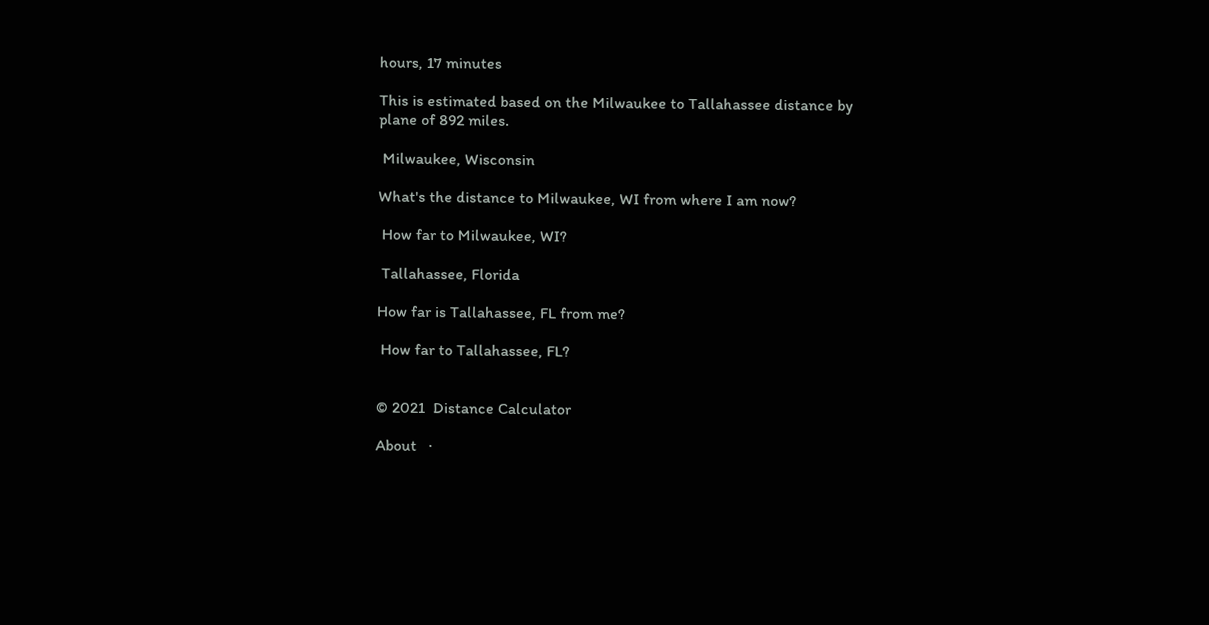hours, 17 minutes

This is estimated based on the Milwaukee to Tallahassee distance by plane of 892 miles.

 Milwaukee, Wisconsin

What's the distance to Milwaukee, WI from where I am now?

 How far to Milwaukee, WI?

 Tallahassee, Florida

How far is Tallahassee, FL from me?

 How far to Tallahassee, FL?


© 2021  Distance Calculator

About   ·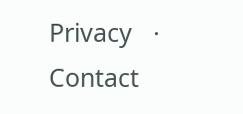Privacy   ·   Contact